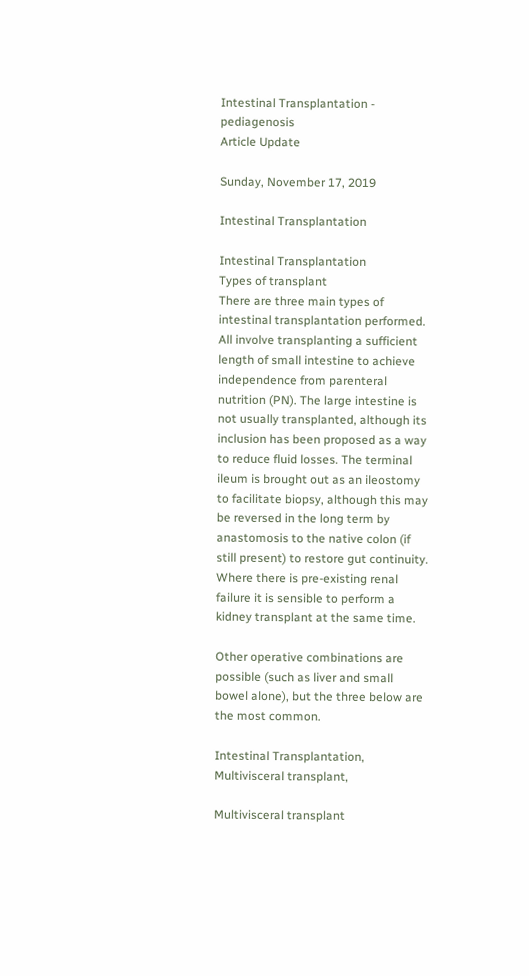Intestinal Transplantation - pediagenosis
Article Update

Sunday, November 17, 2019

Intestinal Transplantation

Intestinal Transplantation
Types of transplant
There are three main types of intestinal transplantation performed. All involve transplanting a sufficient length of small intestine to achieve independence from parenteral nutrition (PN). The large intestine is not usually transplanted, although its inclusion has been proposed as a way to reduce fluid losses. The terminal ileum is brought out as an ileostomy to facilitate biopsy, although this may be reversed in the long term by anastomosis to the native colon (if still present) to restore gut continuity. Where there is pre-existing renal failure it is sensible to perform a kidney transplant at the same time.

Other operative combinations are possible (such as liver and small bowel alone), but the three below are the most common.

Intestinal Transplantation, Multivisceral transplant,

Multivisceral transplant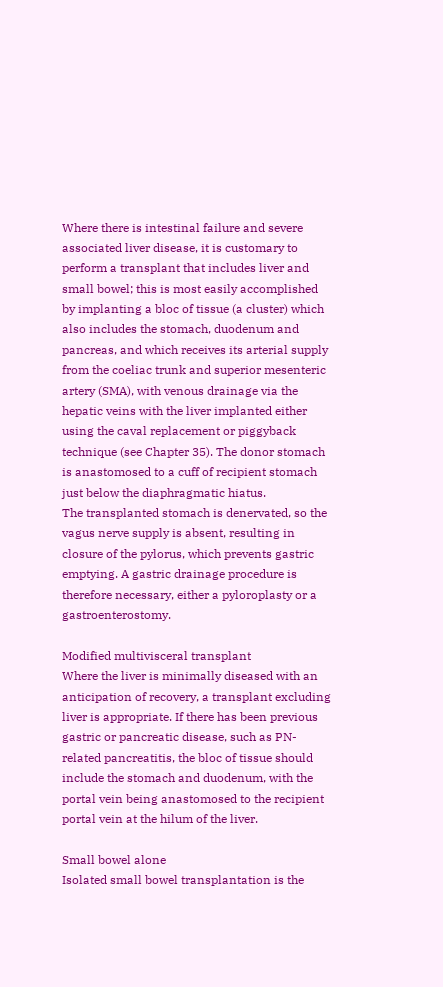Where there is intestinal failure and severe associated liver disease, it is customary to perform a transplant that includes liver and small bowel; this is most easily accomplished by implanting a bloc of tissue (a cluster) which also includes the stomach, duodenum and pancreas, and which receives its arterial supply from the coeliac trunk and superior mesenteric artery (SMA), with venous drainage via the hepatic veins with the liver implanted either using the caval replacement or piggyback technique (see Chapter 35). The donor stomach is anastomosed to a cuff of recipient stomach just below the diaphragmatic hiatus.
The transplanted stomach is denervated, so the vagus nerve supply is absent, resulting in closure of the pylorus, which prevents gastric emptying. A gastric drainage procedure is therefore necessary, either a pyloroplasty or a gastroenterostomy.

Modified multivisceral transplant
Where the liver is minimally diseased with an anticipation of recovery, a transplant excluding liver is appropriate. If there has been previous gastric or pancreatic disease, such as PN-related pancreatitis, the bloc of tissue should include the stomach and duodenum, with the portal vein being anastomosed to the recipient portal vein at the hilum of the liver.

Small bowel alone
Isolated small bowel transplantation is the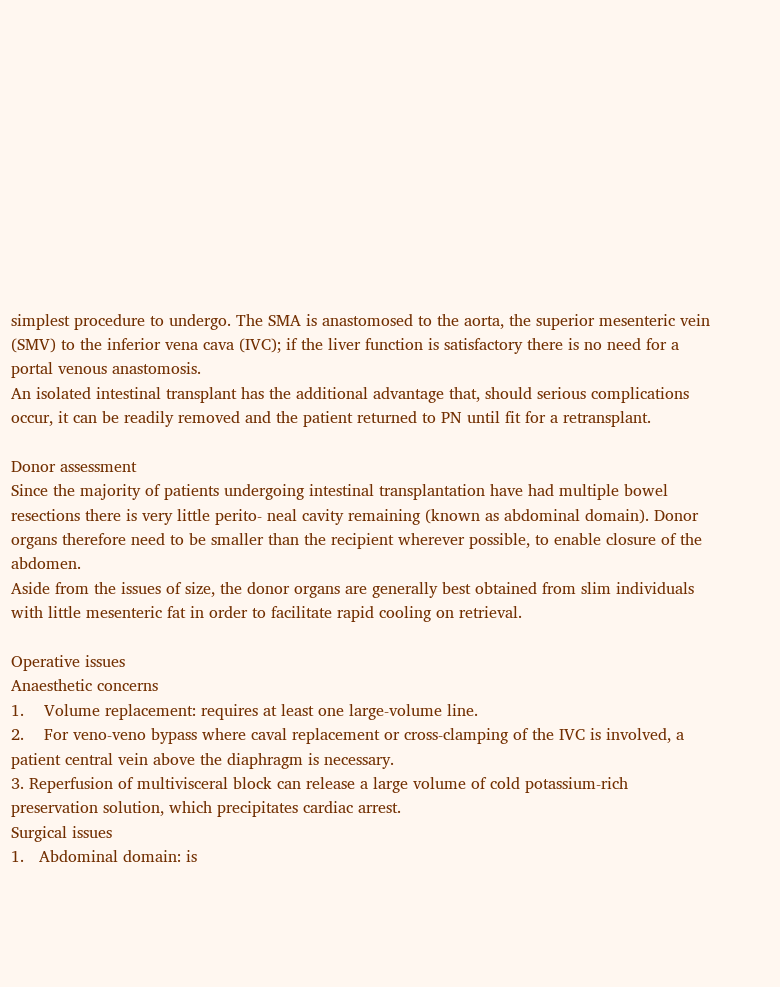simplest procedure to undergo. The SMA is anastomosed to the aorta, the superior mesenteric vein (SMV) to the inferior vena cava (IVC); if the liver function is satisfactory there is no need for a portal venous anastomosis.
An isolated intestinal transplant has the additional advantage that, should serious complications occur, it can be readily removed and the patient returned to PN until fit for a retransplant.

Donor assessment
Since the majority of patients undergoing intestinal transplantation have had multiple bowel resections there is very little perito- neal cavity remaining (known as abdominal domain). Donor organs therefore need to be smaller than the recipient wherever possible, to enable closure of the abdomen.
Aside from the issues of size, the donor organs are generally best obtained from slim individuals with little mesenteric fat in order to facilitate rapid cooling on retrieval.

Operative issues
Anaesthetic concerns
1.    Volume replacement: requires at least one large-volume line.
2.    For veno-veno bypass where caval replacement or cross-clamping of the IVC is involved, a patient central vein above the diaphragm is necessary.
3. Reperfusion of multivisceral block can release a large volume of cold potassium-rich preservation solution, which precipitates cardiac arrest.
Surgical issues
1.   Abdominal domain: is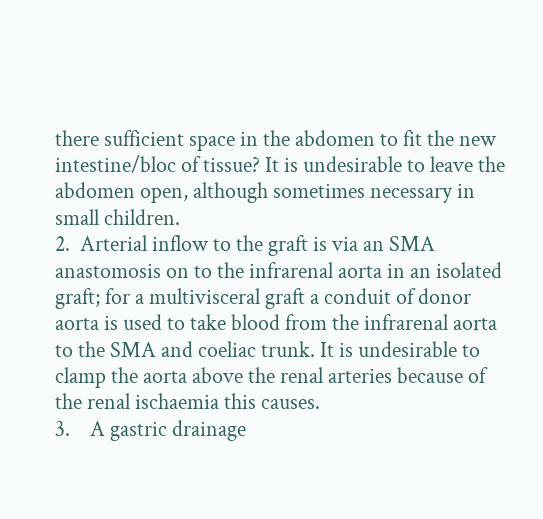there sufficient space in the abdomen to fit the new intestine/bloc of tissue? It is undesirable to leave the abdomen open, although sometimes necessary in small children.
2.  Arterial inflow to the graft is via an SMA anastomosis on to the infrarenal aorta in an isolated graft; for a multivisceral graft a conduit of donor aorta is used to take blood from the infrarenal aorta to the SMA and coeliac trunk. It is undesirable to clamp the aorta above the renal arteries because of the renal ischaemia this causes.
3.    A gastric drainage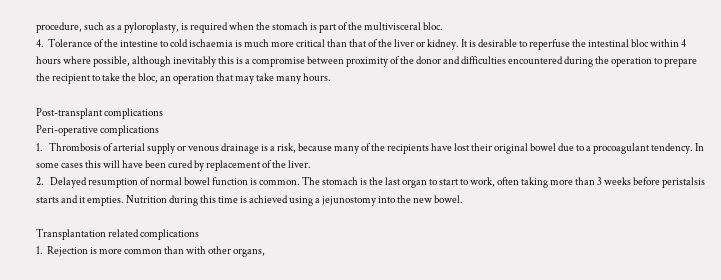procedure, such as a pyloroplasty, is required when the stomach is part of the multivisceral bloc.
4.  Tolerance of the intestine to cold ischaemia is much more critical than that of the liver or kidney. It is desirable to reperfuse the intestinal bloc within 4 hours where possible, although inevitably this is a compromise between proximity of the donor and difficulties encountered during the operation to prepare the recipient to take the bloc, an operation that may take many hours.

Post-transplant complications
Peri-operative complications
1.   Thrombosis of arterial supply or venous drainage is a risk, because many of the recipients have lost their original bowel due to a procoagulant tendency. In some cases this will have been cured by replacement of the liver.
2.   Delayed resumption of normal bowel function is common. The stomach is the last organ to start to work, often taking more than 3 weeks before peristalsis starts and it empties. Nutrition during this time is achieved using a jejunostomy into the new bowel.

Transplantation related complications
1.  Rejection is more common than with other organs,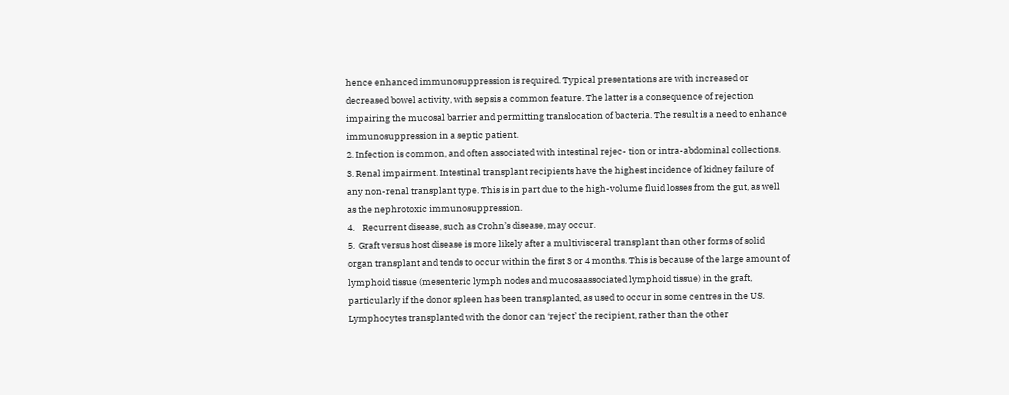hence enhanced immunosuppression is required. Typical presentations are with increased or decreased bowel activity, with sepsis a common feature. The latter is a consequence of rejection impairing the mucosal barrier and permitting translocation of bacteria. The result is a need to enhance immunosuppression in a septic patient.
2. Infection is common, and often associated with intestinal rejec- tion or intra-abdominal collections.
3. Renal impairment. Intestinal transplant recipients have the highest incidence of kidney failure of any non-renal transplant type. This is in part due to the high-volume fluid losses from the gut, as well as the nephrotoxic immunosuppression.
4.    Recurrent disease, such as Crohn’s disease, may occur.
5.  Graft versus host disease is more likely after a multivisceral transplant than other forms of solid organ transplant and tends to occur within the first 3 or 4 months. This is because of the large amount of lymphoid tissue (mesenteric lymph nodes and mucosaassociated lymphoid tissue) in the graft, particularly if the donor spleen has been transplanted, as used to occur in some centres in the US. Lymphocytes transplanted with the donor can ‘reject’ the recipient, rather than the other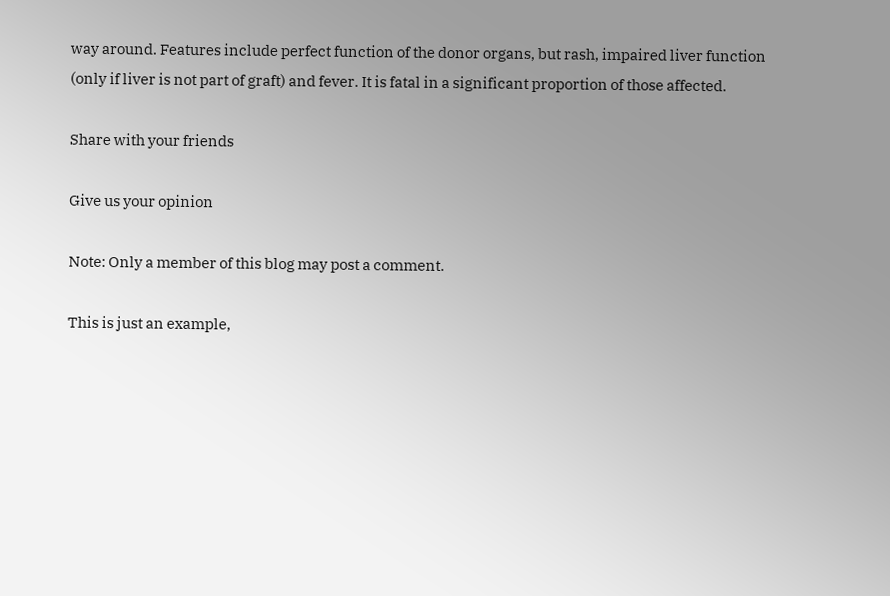way around. Features include perfect function of the donor organs, but rash, impaired liver function (only if liver is not part of graft) and fever. It is fatal in a significant proportion of those affected.

Share with your friends

Give us your opinion

Note: Only a member of this blog may post a comment.

This is just an example,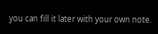you can fill it later with your own note.